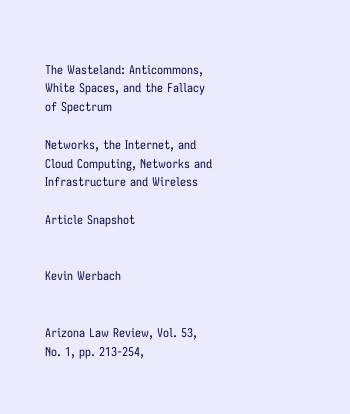The Wasteland: Anticommons, White Spaces, and the Fallacy of Spectrum

Networks, the Internet, and Cloud Computing, Networks and Infrastructure and Wireless

Article Snapshot


Kevin Werbach


Arizona Law Review, Vol. 53, No. 1, pp. 213-254,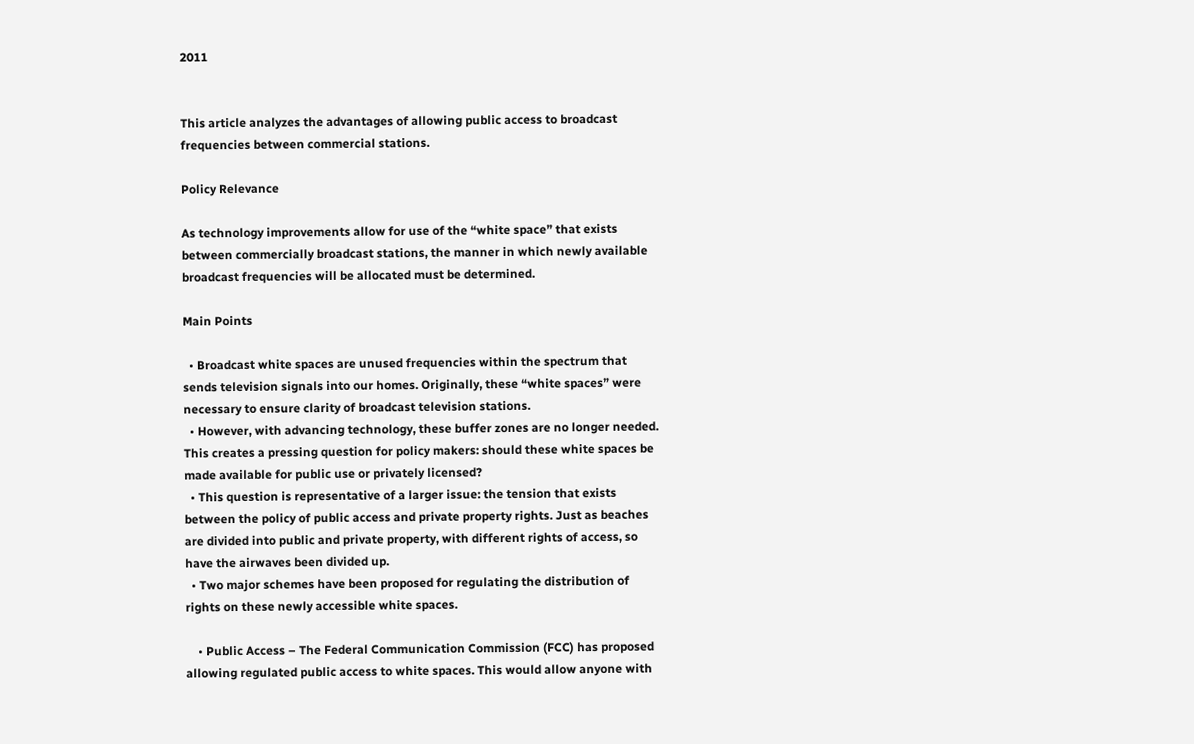2011


This article analyzes the advantages of allowing public access to broadcast frequencies between commercial stations.

Policy Relevance

As technology improvements allow for use of the “white space” that exists between commercially broadcast stations, the manner in which newly available broadcast frequencies will be allocated must be determined.

Main Points

  • Broadcast white spaces are unused frequencies within the spectrum that sends television signals into our homes. Originally, these “white spaces” were necessary to ensure clarity of broadcast television stations.
  • However, with advancing technology, these buffer zones are no longer needed. This creates a pressing question for policy makers: should these white spaces be made available for public use or privately licensed?
  • This question is representative of a larger issue: the tension that exists between the policy of public access and private property rights. Just as beaches are divided into public and private property, with different rights of access, so have the airwaves been divided up.
  • Two major schemes have been proposed for regulating the distribution of rights on these newly accessible white spaces.

    • Public Access – The Federal Communication Commission (FCC) has proposed allowing regulated public access to white spaces. This would allow anyone with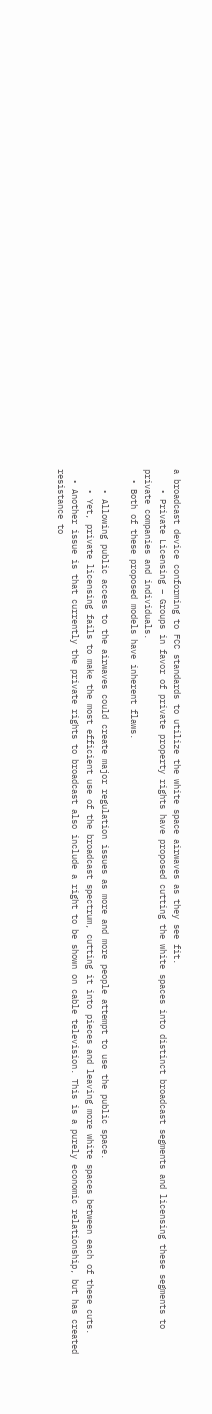a broadcast device conforming to FCC standards to utilize the white space airwaves as they see fit.
    • Private Licensing – Groups in favor of private property rights have proposed cutting the white spaces into distinct broadcast segments and licensing these segments to private companies and individuals.
  • Both of these proposed models have inherent flaws.

    • Allowing public access to the airwaves could create major regulation issues as more and more people attempt to use the public space.
    • Yet, private licensing fails to make the most efficient use of the broadcast spectrum, cutting it into pieces and leaving more white spaces between each of these cuts.
  • Another issue is that currently the private rights to broadcast also include a right to be shown on cable television. This is a purely economic relationship, but has created resistance to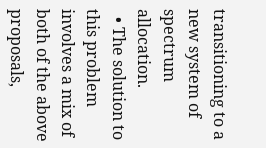transitioning to a new system of spectrum allocation.
  • The solution to this problem involves a mix of both of the above proposals,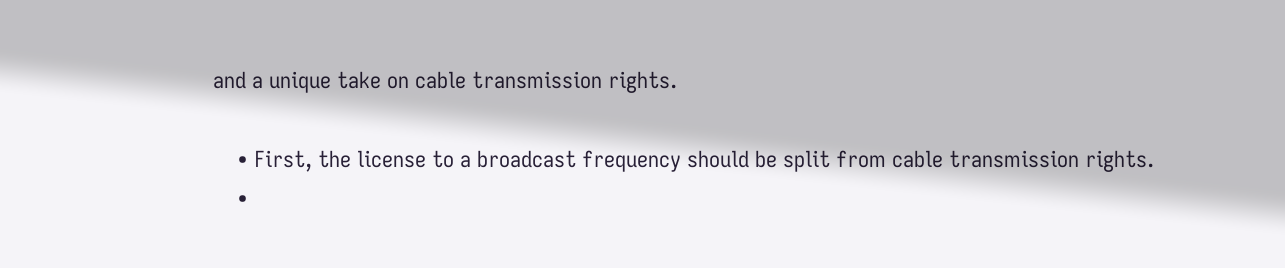and a unique take on cable transmission rights.

    • First, the license to a broadcast frequency should be split from cable transmission rights.
    •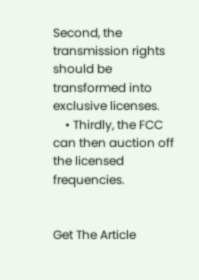Second, the transmission rights should be transformed into exclusive licenses.
    • Thirdly, the FCC can then auction off the licensed frequencies.


Get The Article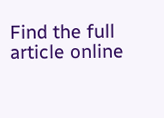Find the full article online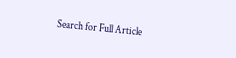Search for Full Article